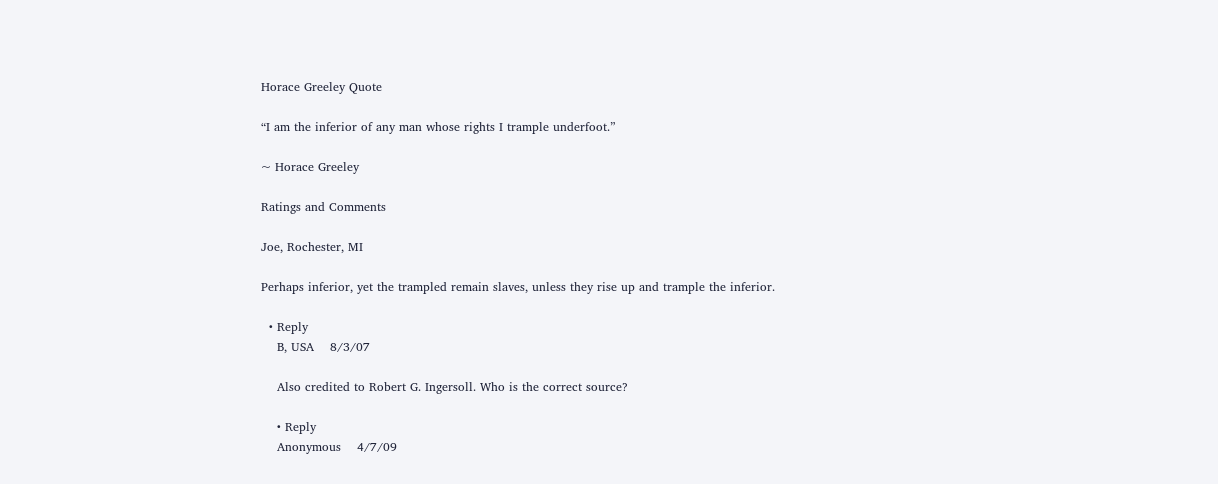Horace Greeley Quote

“I am the inferior of any man whose rights I trample underfoot.”

~ Horace Greeley

Ratings and Comments

Joe, Rochester, MI

Perhaps inferior, yet the trampled remain slaves, unless they rise up and trample the inferior.

  • Reply
    B, USA    8/3/07

    Also credited to Robert G. Ingersoll. Who is the correct source?

    • Reply
    Anonymous    4/7/09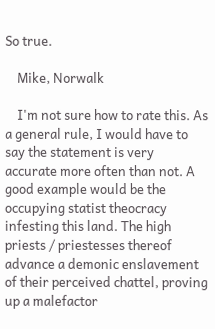So true.

    Mike, Norwalk

    I'm not sure how to rate this. As a general rule, I would have to say the statement is very accurate more often than not. A good example would be the occupying statist theocracy infesting this land. The high priests / priestesses thereof advance a demonic enslavement of their perceived chattel, proving up a malefactor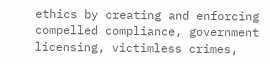ethics by creating and enforcing compelled compliance, government licensing, victimless crimes,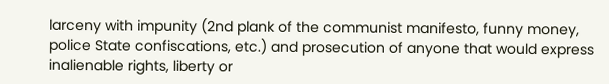larceny with impunity (2nd plank of the communist manifesto, funny money, police State confiscations, etc.) and prosecution of anyone that would express inalienable rights, liberty or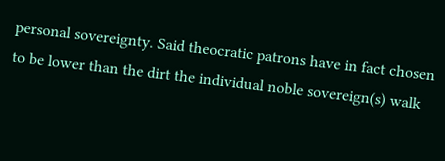personal sovereignty. Said theocratic patrons have in fact chosen to be lower than the dirt the individual noble sovereign(s) walk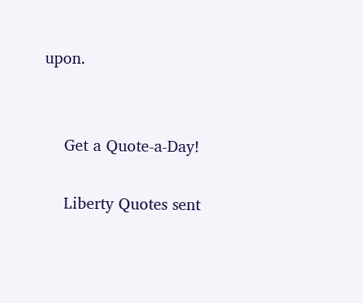upon.


    Get a Quote-a-Day!

    Liberty Quotes sent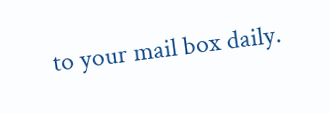to your mail box daily.